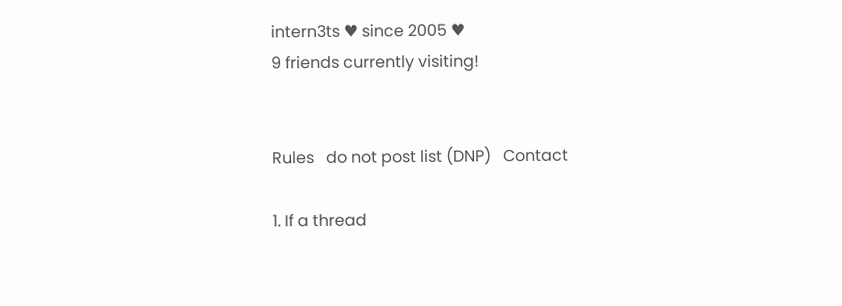intern3ts ♥ since 2005 ♥
9 friends currently visiting!


Rules   do not post list (DNP)   Contact

1. If a thread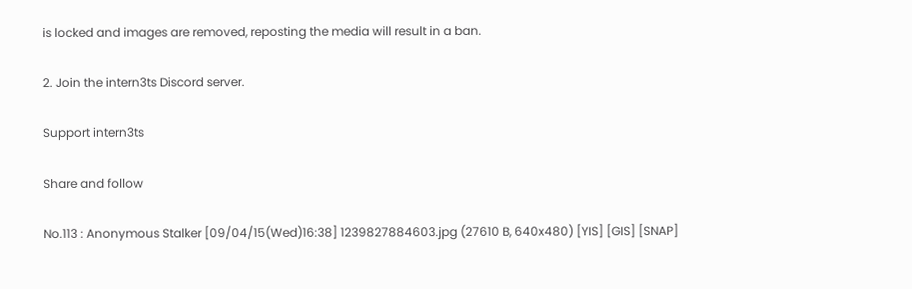is locked and images are removed, reposting the media will result in a ban.

2. Join the intern3ts Discord server.

Support intern3ts

Share and follow

No.113 : Anonymous Stalker [09/04/15(Wed)16:38] 1239827884603.jpg (27610 B, 640x480) [YIS] [GIS] [SNAP]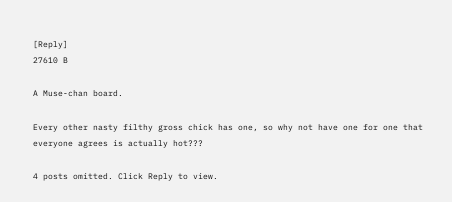[Reply]
27610 B

A Muse-chan board.

Every other nasty filthy gross chick has one, so why not have one for one that everyone agrees is actually hot???

4 posts omitted. Click Reply to view.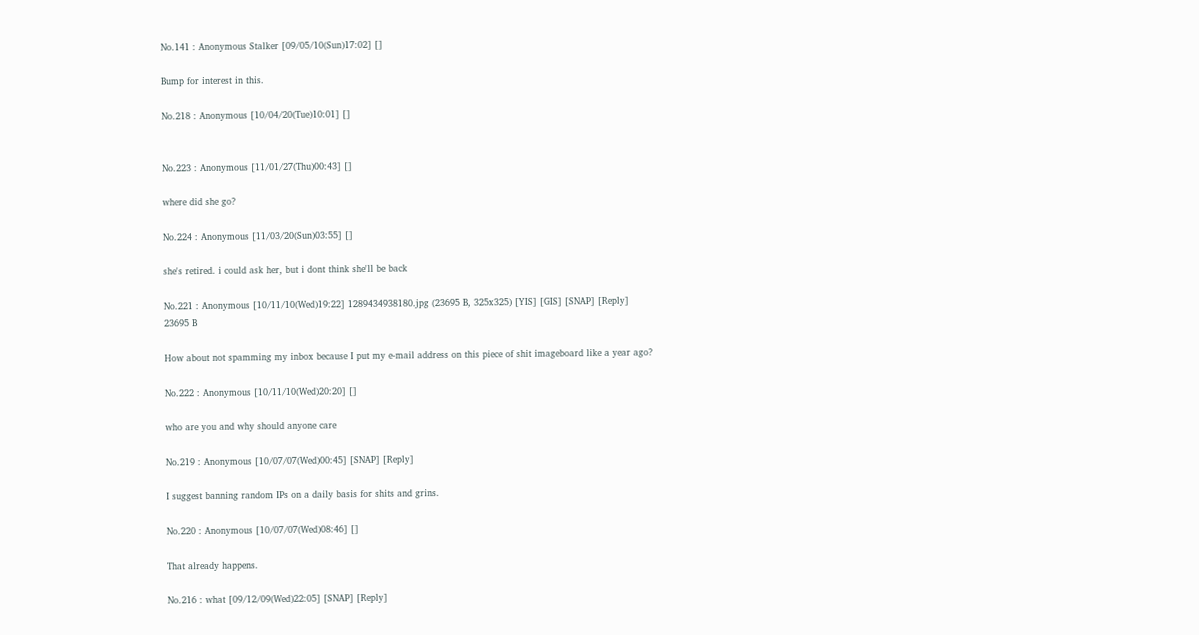No.141 : Anonymous Stalker [09/05/10(Sun)17:02] []

Bump for interest in this.

No.218 : Anonymous [10/04/20(Tue)10:01] []


No.223 : Anonymous [11/01/27(Thu)00:43] []

where did she go?

No.224 : Anonymous [11/03/20(Sun)03:55] []

she's retired. i could ask her, but i dont think she'll be back

No.221 : Anonymous [10/11/10(Wed)19:22] 1289434938180.jpg (23695 B, 325x325) [YIS] [GIS] [SNAP] [Reply]
23695 B

How about not spamming my inbox because I put my e-mail address on this piece of shit imageboard like a year ago?

No.222 : Anonymous [10/11/10(Wed)20:20] []

who are you and why should anyone care

No.219 : Anonymous [10/07/07(Wed)00:45] [SNAP] [Reply]

I suggest banning random IPs on a daily basis for shits and grins.

No.220 : Anonymous [10/07/07(Wed)08:46] []

That already happens.

No.216 : what [09/12/09(Wed)22:05] [SNAP] [Reply]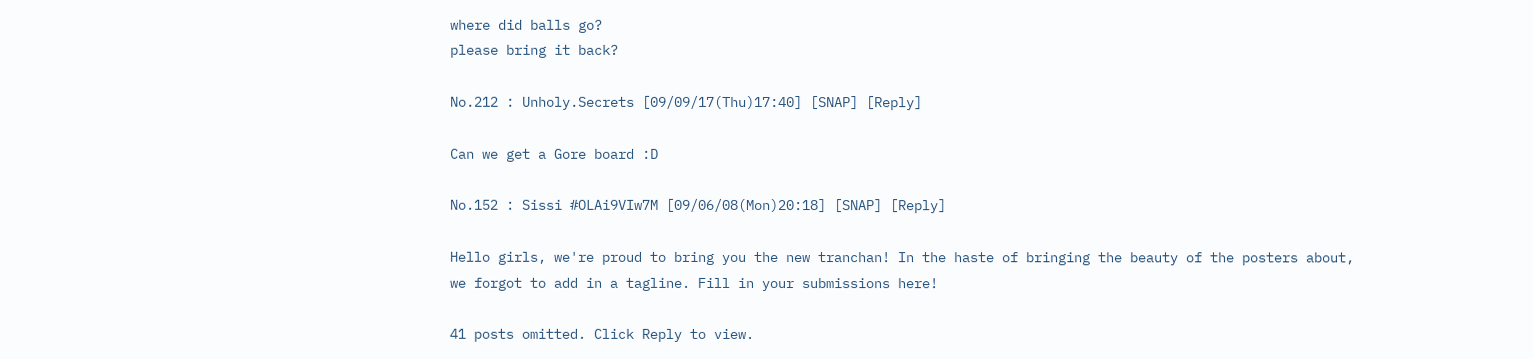where did balls go?
please bring it back?

No.212 : Unholy.Secrets [09/09/17(Thu)17:40] [SNAP] [Reply]

Can we get a Gore board :D

No.152 : Sissi #OLAi9VIw7M [09/06/08(Mon)20:18] [SNAP] [Reply]

Hello girls, we're proud to bring you the new tranchan! In the haste of bringing the beauty of the posters about, we forgot to add in a tagline. Fill in your submissions here!

41 posts omitted. Click Reply to view.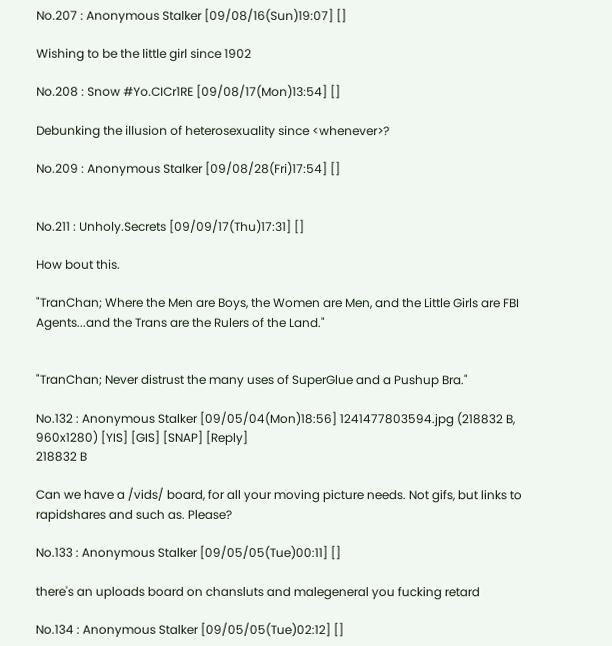No.207 : Anonymous Stalker [09/08/16(Sun)19:07] []

Wishing to be the little girl since 1902

No.208 : Snow #Yo.CICr1RE [09/08/17(Mon)13:54] []

Debunking the illusion of heterosexuality since <whenever>?

No.209 : Anonymous Stalker [09/08/28(Fri)17:54] []


No.211 : Unholy.Secrets [09/09/17(Thu)17:31] []

How bout this.

"TranChan; Where the Men are Boys, the Women are Men, and the Little Girls are FBI Agents...and the Trans are the Rulers of the Land."


"TranChan; Never distrust the many uses of SuperGlue and a Pushup Bra."

No.132 : Anonymous Stalker [09/05/04(Mon)18:56] 1241477803594.jpg (218832 B, 960x1280) [YIS] [GIS] [SNAP] [Reply]
218832 B

Can we have a /vids/ board, for all your moving picture needs. Not gifs, but links to rapidshares and such as. Please?

No.133 : Anonymous Stalker [09/05/05(Tue)00:11] []

there's an uploads board on chansluts and malegeneral you fucking retard

No.134 : Anonymous Stalker [09/05/05(Tue)02:12] []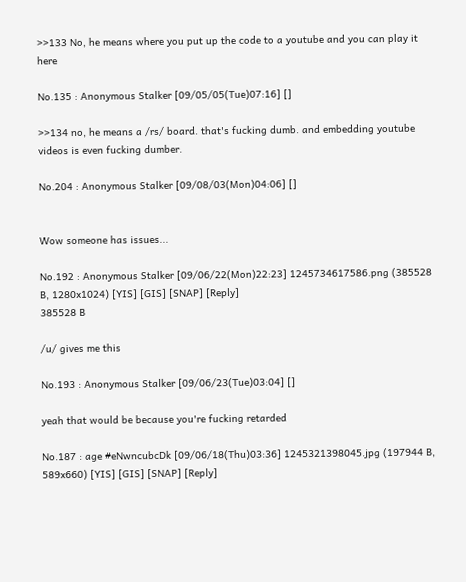>>133 No, he means where you put up the code to a youtube and you can play it here

No.135 : Anonymous Stalker [09/05/05(Tue)07:16] []

>>134 no, he means a /rs/ board. that's fucking dumb. and embedding youtube videos is even fucking dumber.

No.204 : Anonymous Stalker [09/08/03(Mon)04:06] []


Wow someone has issues...

No.192 : Anonymous Stalker [09/06/22(Mon)22:23] 1245734617586.png (385528 B, 1280x1024) [YIS] [GIS] [SNAP] [Reply]
385528 B

/u/ gives me this

No.193 : Anonymous Stalker [09/06/23(Tue)03:04] []

yeah that would be because you're fucking retarded

No.187 : age #eNwncubcDk [09/06/18(Thu)03:36] 1245321398045.jpg (197944 B, 589x660) [YIS] [GIS] [SNAP] [Reply]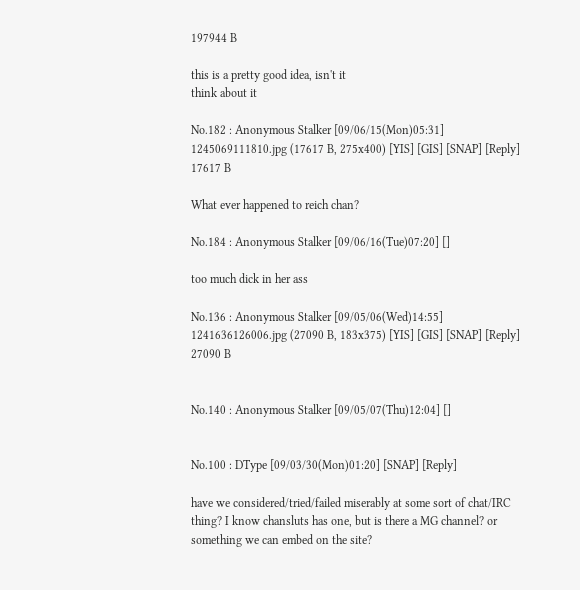197944 B

this is a pretty good idea, isn't it
think about it

No.182 : Anonymous Stalker [09/06/15(Mon)05:31] 1245069111810.jpg (17617 B, 275x400) [YIS] [GIS] [SNAP] [Reply]
17617 B

What ever happened to reich chan?

No.184 : Anonymous Stalker [09/06/16(Tue)07:20] []

too much dick in her ass

No.136 : Anonymous Stalker [09/05/06(Wed)14:55] 1241636126006.jpg (27090 B, 183x375) [YIS] [GIS] [SNAP] [Reply]
27090 B


No.140 : Anonymous Stalker [09/05/07(Thu)12:04] []


No.100 : DType [09/03/30(Mon)01:20] [SNAP] [Reply]

have we considered/tried/failed miserably at some sort of chat/IRC thing? I know chansluts has one, but is there a MG channel? or something we can embed on the site?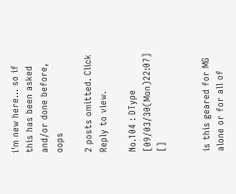i'm new here... so if this has been asked and/or done before, oops

2 posts omitted. Click Reply to view.

No.104 : DType [09/03/30(Mon)22:07] []


is this geared for MG alone or for all of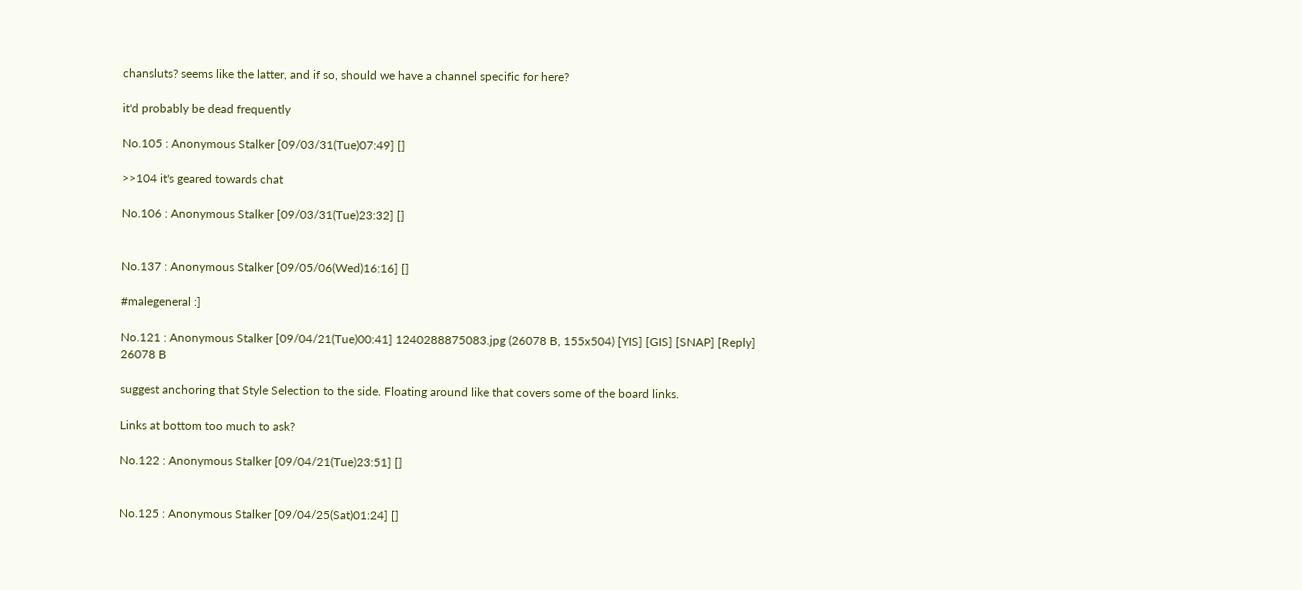chansluts? seems like the latter, and if so, should we have a channel specific for here?

it'd probably be dead frequently

No.105 : Anonymous Stalker [09/03/31(Tue)07:49] []

>>104 it's geared towards chat

No.106 : Anonymous Stalker [09/03/31(Tue)23:32] []


No.137 : Anonymous Stalker [09/05/06(Wed)16:16] []

#malegeneral :]

No.121 : Anonymous Stalker [09/04/21(Tue)00:41] 1240288875083.jpg (26078 B, 155x504) [YIS] [GIS] [SNAP] [Reply]
26078 B

suggest anchoring that Style Selection to the side. Floating around like that covers some of the board links.

Links at bottom too much to ask?

No.122 : Anonymous Stalker [09/04/21(Tue)23:51] []


No.125 : Anonymous Stalker [09/04/25(Sat)01:24] []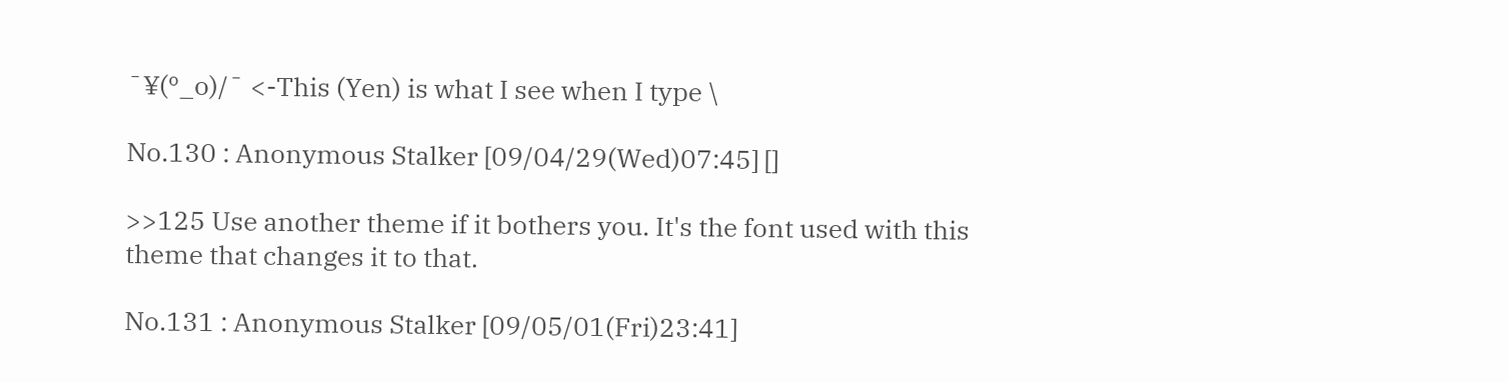¯¥(º_o)/¯ <-This (Yen) is what I see when I type \

No.130 : Anonymous Stalker [09/04/29(Wed)07:45] []

>>125 Use another theme if it bothers you. It's the font used with this theme that changes it to that.

No.131 : Anonymous Stalker [09/05/01(Fri)23:41]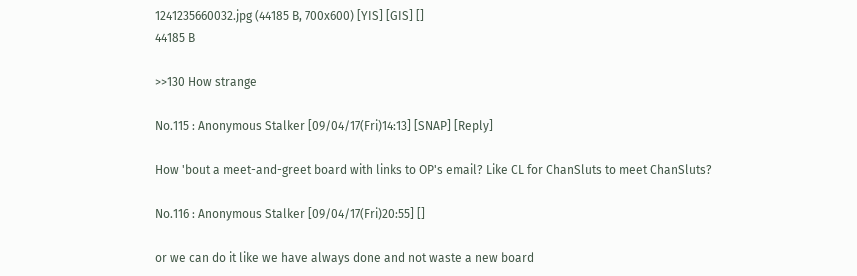1241235660032.jpg (44185 B, 700x600) [YIS] [GIS] []
44185 B

>>130 How strange

No.115 : Anonymous Stalker [09/04/17(Fri)14:13] [SNAP] [Reply]

How 'bout a meet-and-greet board with links to OP's email? Like CL for ChanSluts to meet ChanSluts?

No.116 : Anonymous Stalker [09/04/17(Fri)20:55] []

or we can do it like we have always done and not waste a new board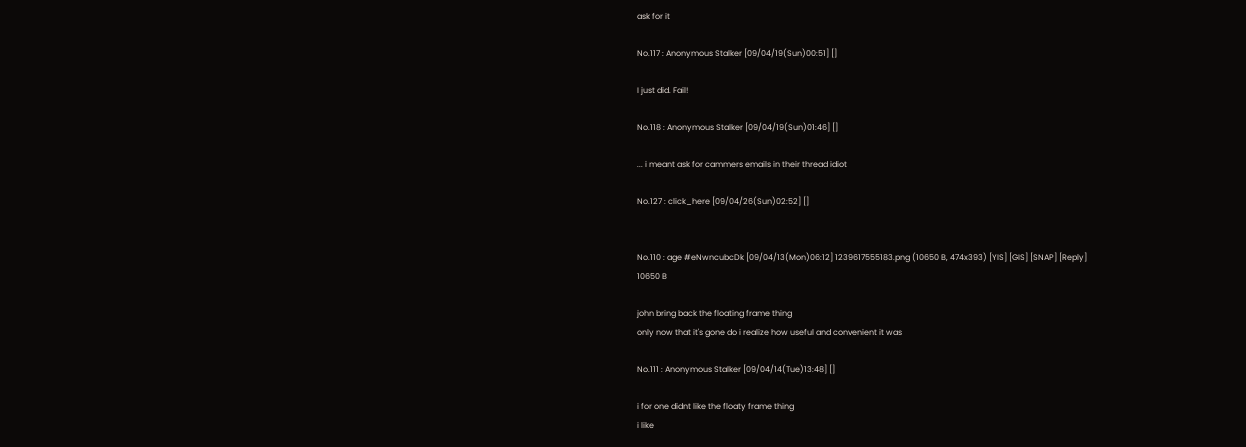ask for it

No.117 : Anonymous Stalker [09/04/19(Sun)00:51] []

I just did. Fail!

No.118 : Anonymous Stalker [09/04/19(Sun)01:46] []

... i meant ask for cammers emails in their thread idiot

No.127 : click_here [09/04/26(Sun)02:52] []


No.110 : age #eNwncubcDk [09/04/13(Mon)06:12] 1239617555183.png (10650 B, 474x393) [YIS] [GIS] [SNAP] [Reply]
10650 B

john bring back the floating frame thing
only now that it's gone do i realize how useful and convenient it was

No.111 : Anonymous Stalker [09/04/14(Tue)13:48] []

i for one didnt like the floaty frame thing
i like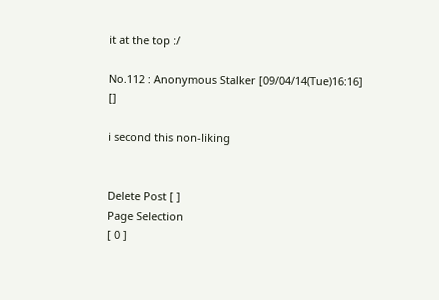it at the top :/

No.112 : Anonymous Stalker [09/04/14(Tue)16:16] []

i second this non-liking


Delete Post [ ]
Page Selection
[ 0 ]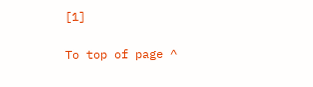[1]

To top of page ^